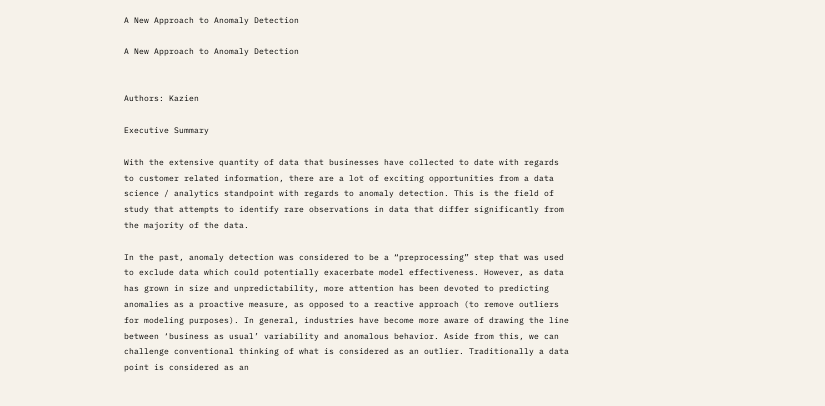A New Approach to Anomaly Detection

A New Approach to Anomaly Detection


Authors: Kazien

Executive Summary

With the extensive quantity of data that businesses have collected to date with regards to customer related information, there are a lot of exciting opportunities from a data science / analytics standpoint with regards to anomaly detection. This is the field of study that attempts to identify rare observations in data that differ significantly from the majority of the data.

In the past, anomaly detection was considered to be a “preprocessing” step that was used to exclude data which could potentially exacerbate model effectiveness. However, as data has grown in size and unpredictability, more attention has been devoted to predicting anomalies as a proactive measure, as opposed to a reactive approach (to remove outliers for modeling purposes). In general, industries have become more aware of drawing the line between ‘business as usual’ variability and anomalous behavior. Aside from this, we can challenge conventional thinking of what is considered as an outlier. Traditionally a data point is considered as an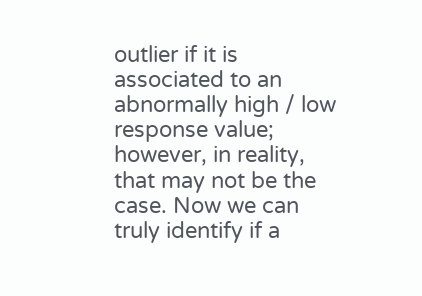outlier if it is associated to an abnormally high / low response value; however, in reality, that may not be the case. Now we can truly identify if a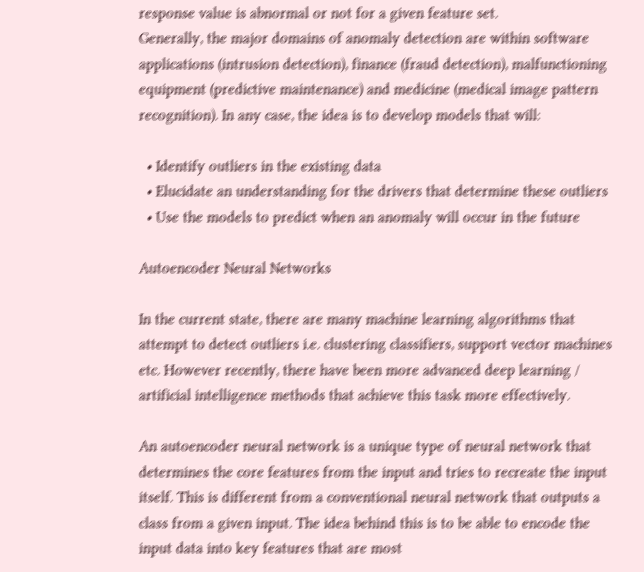response value is abnormal or not for a given feature set.
Generally, the major domains of anomaly detection are within software applications (intrusion detection), finance (fraud detection), malfunctioning equipment (predictive maintenance) and medicine (medical image pattern recognition). In any case, the idea is to develop models that will:

  • Identify outliers in the existing data
  • Elucidate an understanding for the drivers that determine these outliers
  • Use the models to predict when an anomaly will occur in the future

Autoencoder Neural Networks

In the current state, there are many machine learning algorithms that attempt to detect outliers i.e. clustering classifiers, support vector machines etc. However recently, there have been more advanced deep learning / artificial intelligence methods that achieve this task more effectively.

An autoencoder neural network is a unique type of neural network that determines the core features from the input and tries to recreate the input itself. This is different from a conventional neural network that outputs a class from a given input. The idea behind this is to be able to encode the input data into key features that are most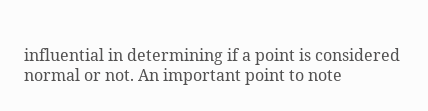influential in determining if a point is considered normal or not. An important point to note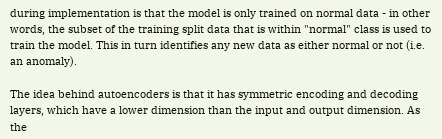during implementation is that the model is only trained on normal data - in other words, the subset of the training split data that is within "normal" class is used to train the model. This in turn identifies any new data as either normal or not (i.e. an anomaly).

The idea behind autoencoders is that it has symmetric encoding and decoding layers, which have a lower dimension than the input and output dimension. As the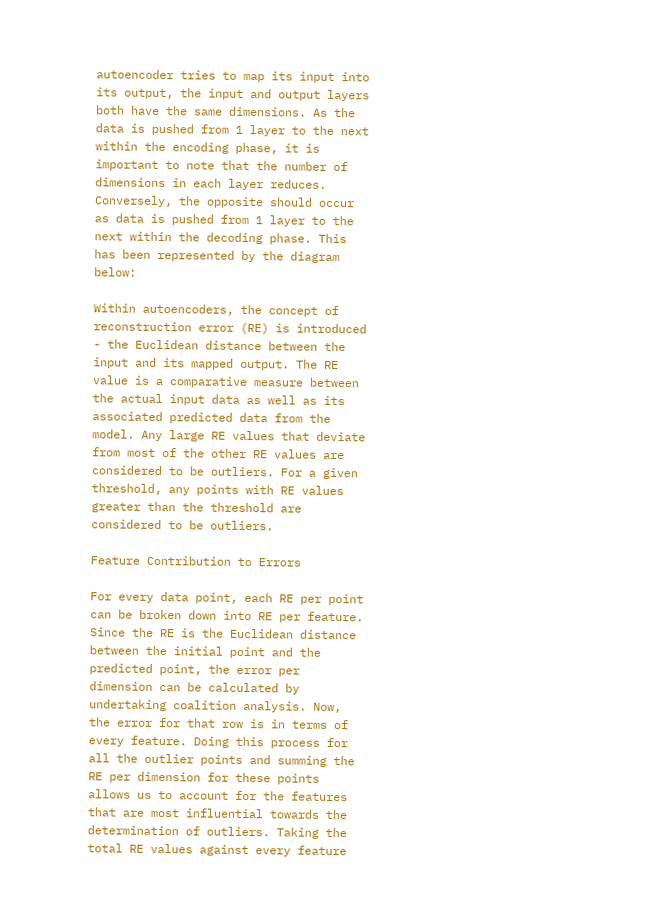autoencoder tries to map its input into its output, the input and output layers both have the same dimensions. As the data is pushed from 1 layer to the next within the encoding phase, it is important to note that the number of dimensions in each layer reduces. Conversely, the opposite should occur as data is pushed from 1 layer to the next within the decoding phase. This has been represented by the diagram below:

Within autoencoders, the concept of reconstruction error (RE) is introduced - the Euclidean distance between the input and its mapped output. The RE value is a comparative measure between the actual input data as well as its associated predicted data from the model. Any large RE values that deviate from most of the other RE values are considered to be outliers. For a given threshold, any points with RE values greater than the threshold are considered to be outliers.

Feature Contribution to Errors

For every data point, each RE per point can be broken down into RE per feature. Since the RE is the Euclidean distance between the initial point and the predicted point, the error per dimension can be calculated by undertaking coalition analysis. Now, the error for that row is in terms of every feature. Doing this process for all the outlier points and summing the RE per dimension for these points allows us to account for the features that are most influential towards the determination of outliers. Taking the total RE values against every feature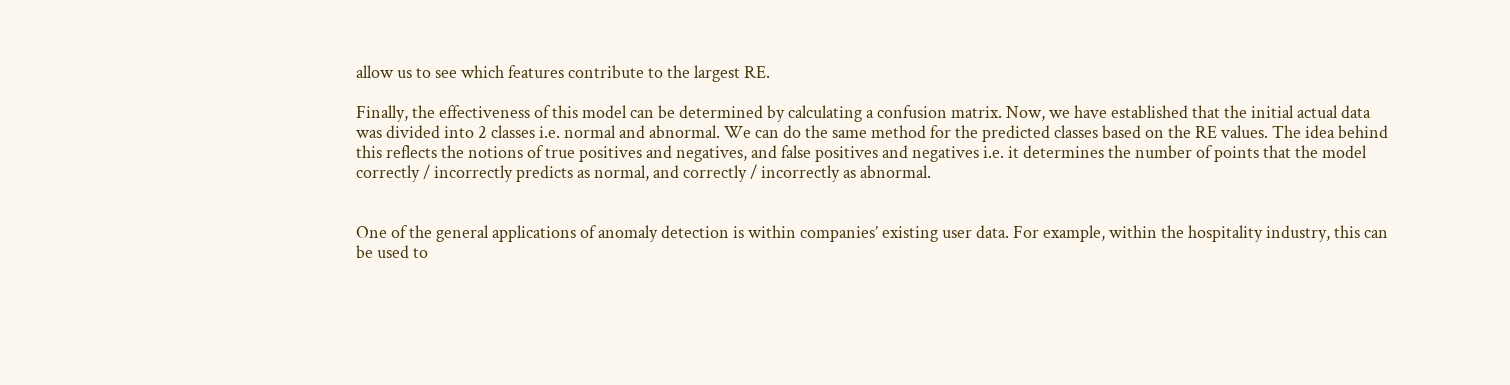allow us to see which features contribute to the largest RE.

Finally, the effectiveness of this model can be determined by calculating a confusion matrix. Now, we have established that the initial actual data was divided into 2 classes i.e. normal and abnormal. We can do the same method for the predicted classes based on the RE values. The idea behind this reflects the notions of true positives and negatives, and false positives and negatives i.e. it determines the number of points that the model correctly / incorrectly predicts as normal, and correctly / incorrectly as abnormal.


One of the general applications of anomaly detection is within companies’ existing user data. For example, within the hospitality industry, this can be used to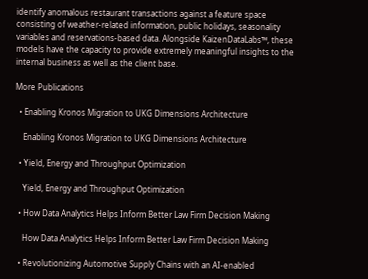identify anomalous restaurant transactions against a feature space consisting of weather-related information, public holidays, seasonality variables and reservations-based data. Alongside KaizenDataLabs™, these models have the capacity to provide extremely meaningful insights to the internal business as well as the client base.

More Publications

  • Enabling Kronos Migration to UKG Dimensions Architecture

    Enabling Kronos Migration to UKG Dimensions Architecture

  • Yield, Energy and Throughput Optimization

    Yield, Energy and Throughput Optimization

  • How Data Analytics Helps Inform Better Law Firm Decision Making

    How Data Analytics Helps Inform Better Law Firm Decision Making

  • Revolutionizing Automotive Supply Chains with an AI-enabled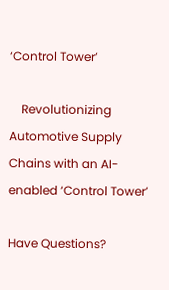‘Control Tower’

    Revolutionizing Automotive Supply Chains with an AI-enabled ‘Control Tower’

Have Questions?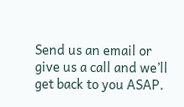Send us an email or give us a call and we’ll get back to you ASAP.